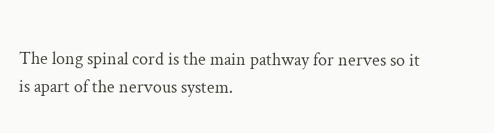The long spinal cord is the main pathway for nerves so it is apart of the nervous system.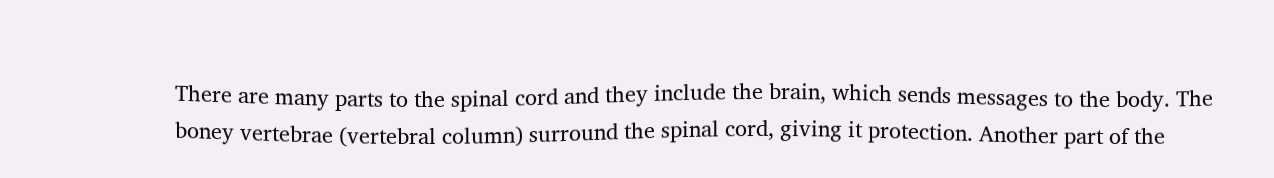There are many parts to the spinal cord and they include the brain, which sends messages to the body. The boney vertebrae (vertebral column) surround the spinal cord, giving it protection. Another part of the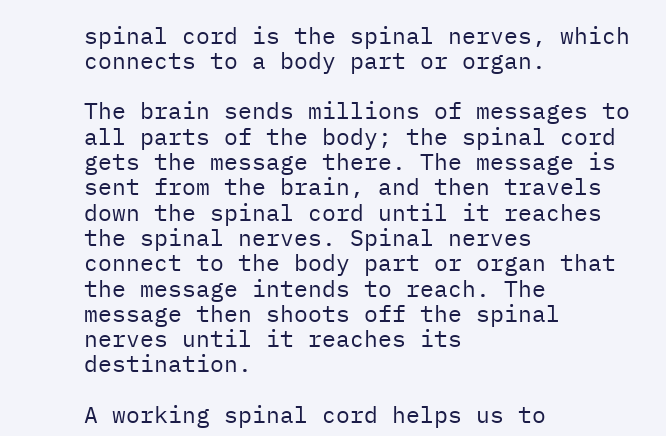spinal cord is the spinal nerves, which connects to a body part or organ.

The brain sends millions of messages to all parts of the body; the spinal cord gets the message there. The message is sent from the brain, and then travels down the spinal cord until it reaches the spinal nerves. Spinal nerves connect to the body part or organ that the message intends to reach. The message then shoots off the spinal nerves until it reaches its destination.

A working spinal cord helps us to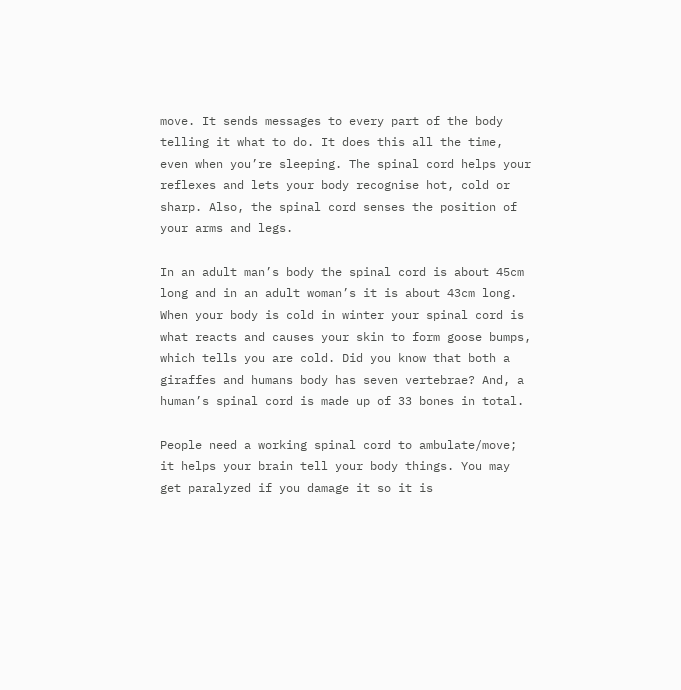move. It sends messages to every part of the body telling it what to do. It does this all the time, even when you’re sleeping. The spinal cord helps your reflexes and lets your body recognise hot, cold or sharp. Also, the spinal cord senses the position of your arms and legs.

In an adult man’s body the spinal cord is about 45cm long and in an adult woman’s it is about 43cm long. When your body is cold in winter your spinal cord is what reacts and causes your skin to form goose bumps, which tells you are cold. Did you know that both a giraffes and humans body has seven vertebrae? And, a human’s spinal cord is made up of 33 bones in total.

People need a working spinal cord to ambulate/move; it helps your brain tell your body things. You may get paralyzed if you damage it so it is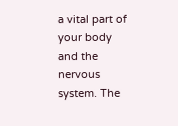a vital part of your body and the nervous system. The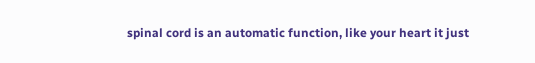spinal cord is an automatic function, like your heart it just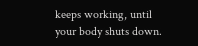keeps working, until your body shuts down.